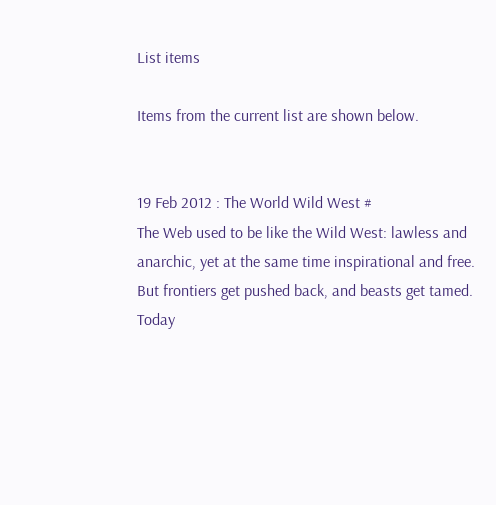List items

Items from the current list are shown below.


19 Feb 2012 : The World Wild West #
The Web used to be like the Wild West: lawless and anarchic, yet at the same time inspirational and free. But frontiers get pushed back, and beasts get tamed. Today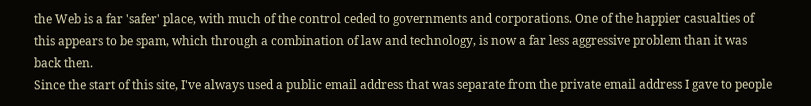the Web is a far 'safer' place, with much of the control ceded to governments and corporations. One of the happier casualties of this appears to be spam, which through a combination of law and technology, is now a far less aggressive problem than it was back then.
Since the start of this site, I've always used a public email address that was separate from the private email address I gave to people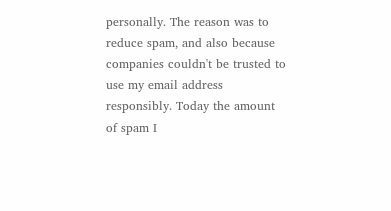personally. The reason was to reduce spam, and also because companies couldn't be trusted to use my email address responsibly. Today the amount of spam I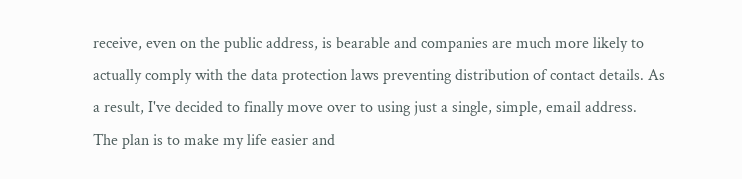receive, even on the public address, is bearable and companies are much more likely to actually comply with the data protection laws preventing distribution of contact details. As a result, I've decided to finally move over to using just a single, simple, email address. The plan is to make my life easier and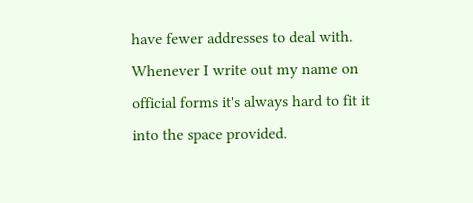have fewer addresses to deal with. Whenever I write out my name on official forms it's always hard to fit it into the space provided.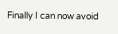Finally I can now avoid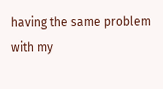having the same problem with my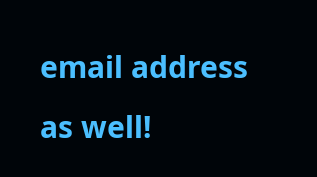email address as well!